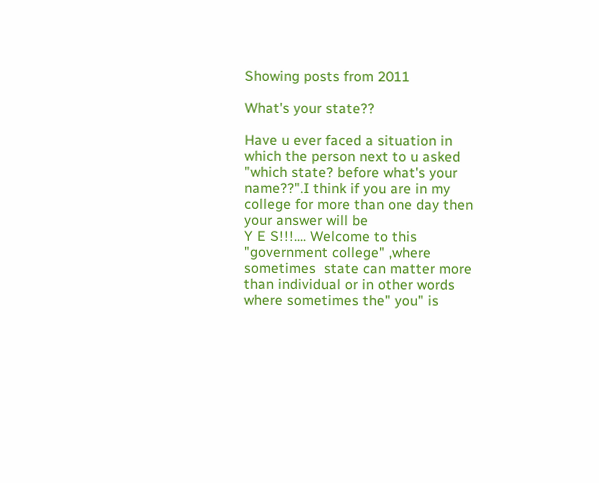Showing posts from 2011

What's your state??

Have u ever faced a situation in which the person next to u asked "which state? before what's your name??".I think if you are in my college for more than one day then your answer will be
Y E S!!!.... Welcome to this "government college" ,where sometimes  state can matter more than individual or in other words where sometimes the" you" is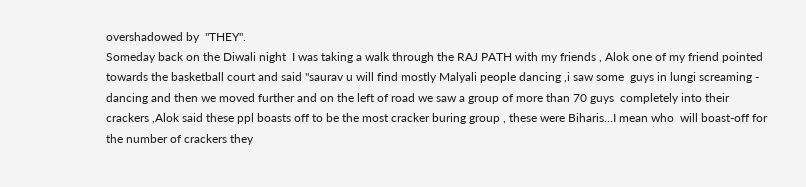overshadowed by  "THEY".
Someday back on the Diwali night  I was taking a walk through the RAJ PATH with my friends , Alok one of my friend pointed towards the basketball court and said "saurav u will find mostly Malyali people dancing ,i saw some  guys in lungi screaming - dancing and then we moved further and on the left of road we saw a group of more than 70 guys  completely into their crackers ,Alok said these ppl boasts off to be the most cracker buring group , these were Biharis...I mean who  will boast-off for the number of crackers they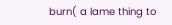burn( a lame thing to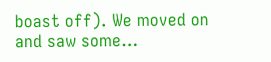boast off). We moved on and saw some…